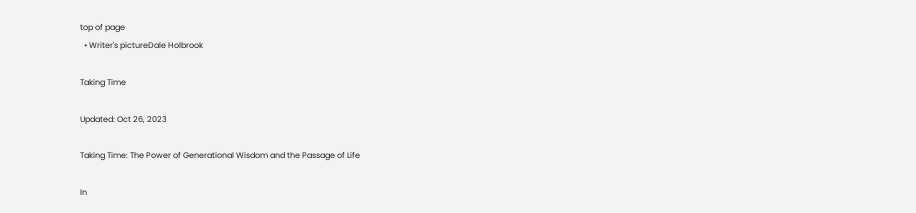top of page
  • Writer's pictureDale Holbrook

Taking Time

Updated: Oct 26, 2023

Taking Time: The Power of Generational Wisdom and the Passage of Life

In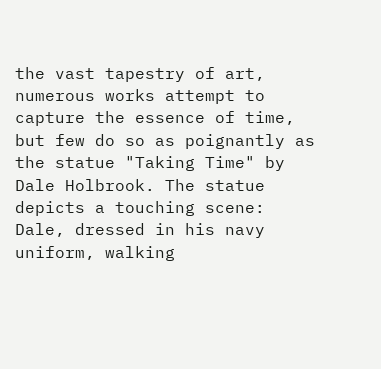the vast tapestry of art, numerous works attempt to capture the essence of time, but few do so as poignantly as the statue "Taking Time" by Dale Holbrook. The statue depicts a touching scene: Dale, dressed in his navy uniform, walking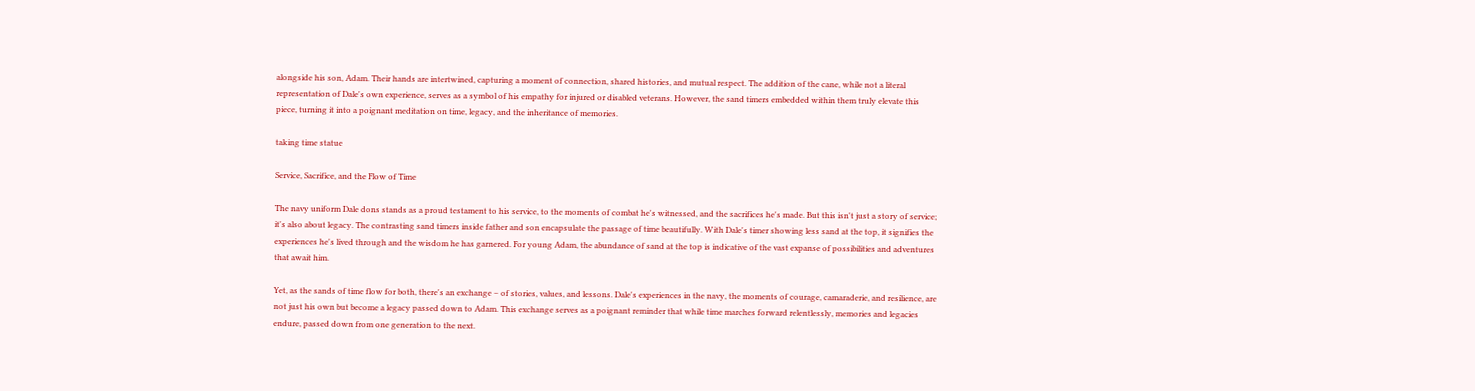alongside his son, Adam. Their hands are intertwined, capturing a moment of connection, shared histories, and mutual respect. The addition of the cane, while not a literal representation of Dale's own experience, serves as a symbol of his empathy for injured or disabled veterans. However, the sand timers embedded within them truly elevate this piece, turning it into a poignant meditation on time, legacy, and the inheritance of memories.

taking time statue

Service, Sacrifice, and the Flow of Time

The navy uniform Dale dons stands as a proud testament to his service, to the moments of combat he's witnessed, and the sacrifices he's made. But this isn't just a story of service; it's also about legacy. The contrasting sand timers inside father and son encapsulate the passage of time beautifully. With Dale's timer showing less sand at the top, it signifies the experiences he's lived through and the wisdom he has garnered. For young Adam, the abundance of sand at the top is indicative of the vast expanse of possibilities and adventures that await him.

Yet, as the sands of time flow for both, there's an exchange – of stories, values, and lessons. Dale's experiences in the navy, the moments of courage, camaraderie, and resilience, are not just his own but become a legacy passed down to Adam. This exchange serves as a poignant reminder that while time marches forward relentlessly, memories and legacies endure, passed down from one generation to the next.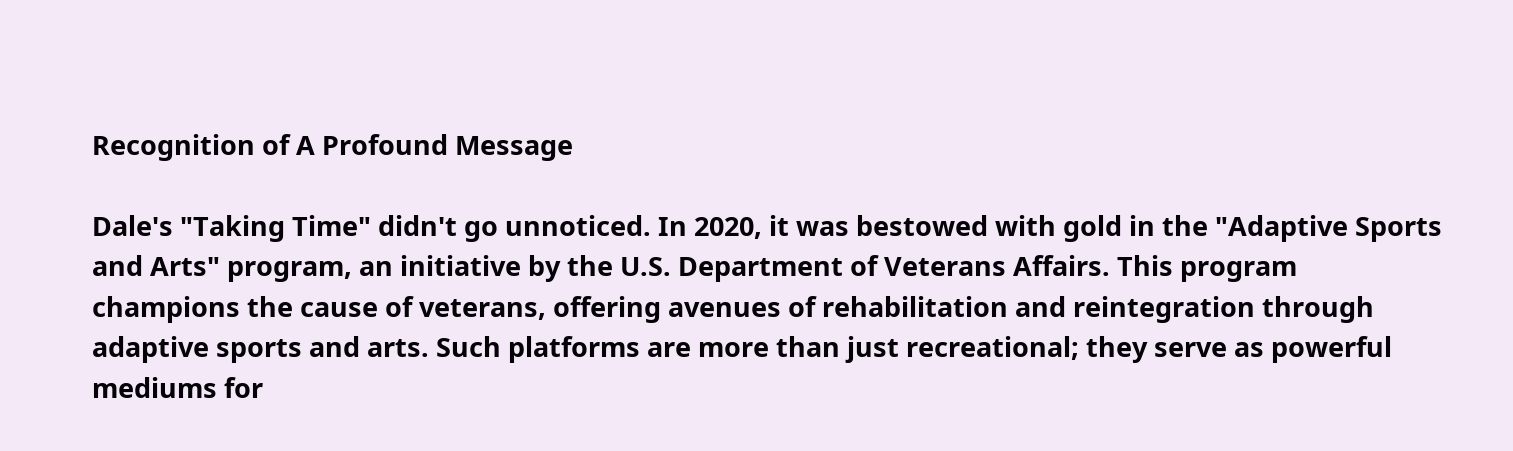Recognition of A Profound Message

Dale's "Taking Time" didn't go unnoticed. In 2020, it was bestowed with gold in the "Adaptive Sports and Arts" program, an initiative by the U.S. Department of Veterans Affairs. This program champions the cause of veterans, offering avenues of rehabilitation and reintegration through adaptive sports and arts. Such platforms are more than just recreational; they serve as powerful mediums for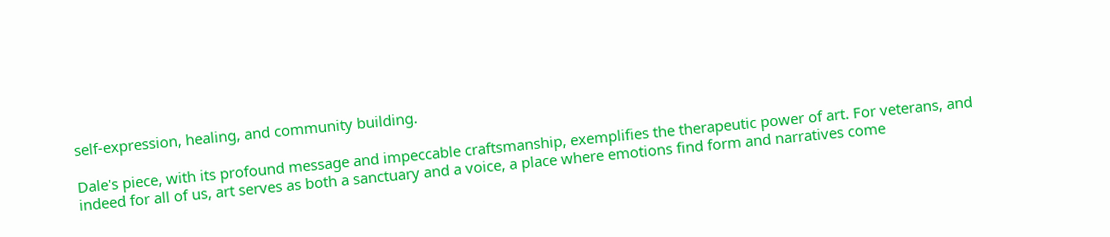self-expression, healing, and community building.

Dale's piece, with its profound message and impeccable craftsmanship, exemplifies the therapeutic power of art. For veterans, and indeed for all of us, art serves as both a sanctuary and a voice, a place where emotions find form and narratives come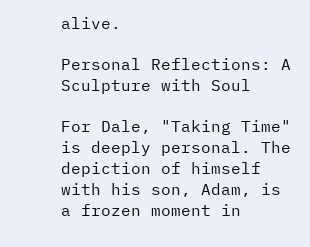alive.

Personal Reflections: A Sculpture with Soul

For Dale, "Taking Time" is deeply personal. The depiction of himself with his son, Adam, is a frozen moment in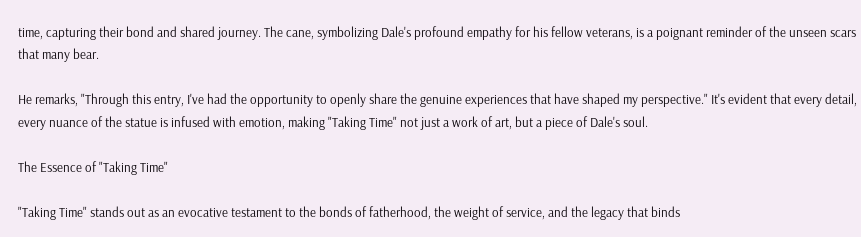time, capturing their bond and shared journey. The cane, symbolizing Dale's profound empathy for his fellow veterans, is a poignant reminder of the unseen scars that many bear.

He remarks, "Through this entry, I've had the opportunity to openly share the genuine experiences that have shaped my perspective." It's evident that every detail, every nuance of the statue is infused with emotion, making "Taking Time" not just a work of art, but a piece of Dale's soul.

The Essence of "Taking Time"

"Taking Time" stands out as an evocative testament to the bonds of fatherhood, the weight of service, and the legacy that binds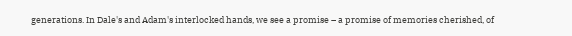generations. In Dale's and Adam's interlocked hands, we see a promise – a promise of memories cherished, of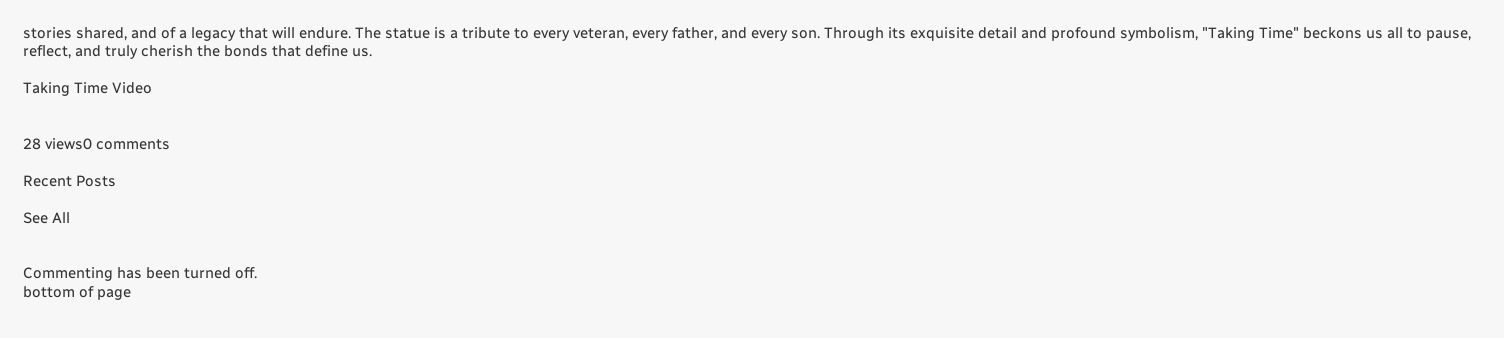stories shared, and of a legacy that will endure. The statue is a tribute to every veteran, every father, and every son. Through its exquisite detail and profound symbolism, "Taking Time" beckons us all to pause, reflect, and truly cherish the bonds that define us.

Taking Time Video


28 views0 comments

Recent Posts

See All


Commenting has been turned off.
bottom of page